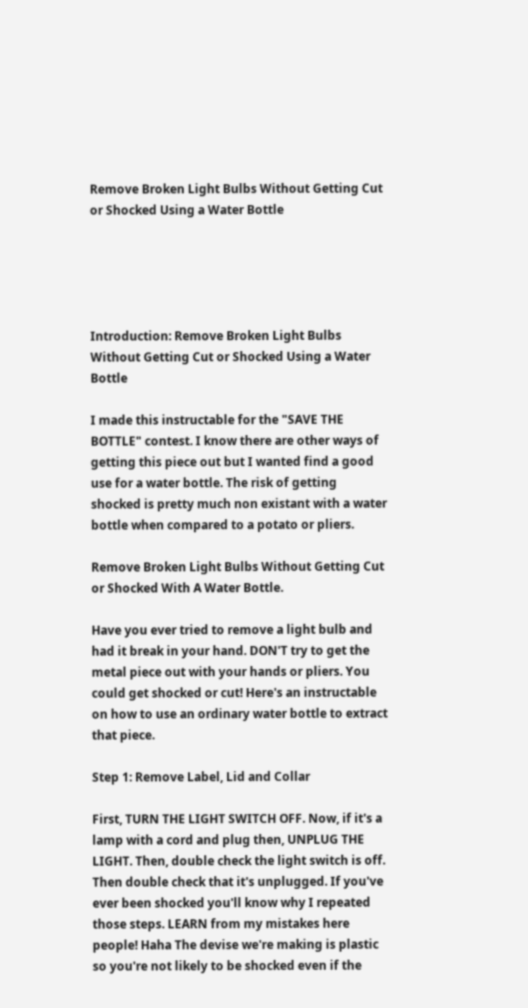Remove Broken Light Bulbs Without Getting Cut or Shocked Using a Water Bottle





Introduction: Remove Broken Light Bulbs Without Getting Cut or Shocked Using a Water Bottle

I made this instructable for the "SAVE THE BOTTLE" contest. I know there are other ways of getting this piece out but I wanted find a good use for a water bottle. The risk of getting shocked is pretty much non existant with a water bottle when compared to a potato or pliers.

Remove Broken Light Bulbs Without Getting Cut or Shocked With A Water Bottle.

Have you ever tried to remove a light bulb and had it break in your hand. DON'T try to get the metal piece out with your hands or pliers. You could get shocked or cut! Here's an instructable on how to use an ordinary water bottle to extract that piece.

Step 1: Remove Label, Lid and Collar

First, TURN THE LIGHT SWITCH OFF. Now, if it's a lamp with a cord and plug then, UNPLUG THE LIGHT. Then, double check the light switch is off. Then double check that it's unplugged. If you've ever been shocked you'll know why I repeated those steps. LEARN from my mistakes here people! Haha The devise we're making is plastic so you're not likely to be shocked even if the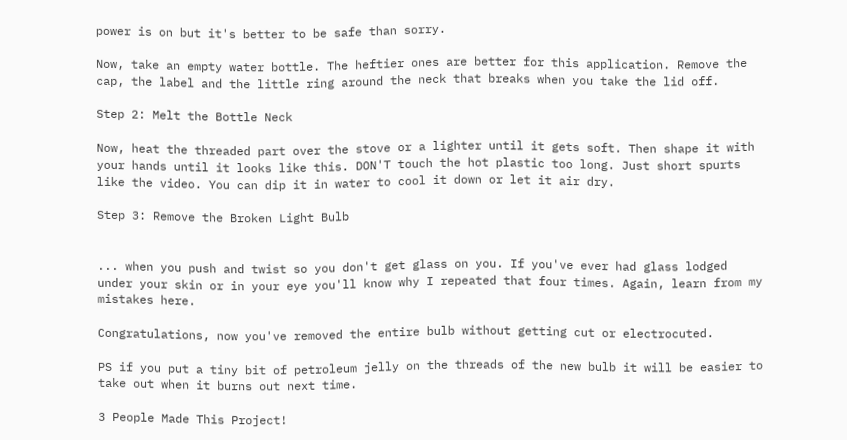power is on but it's better to be safe than sorry.

Now, take an empty water bottle. The heftier ones are better for this application. Remove the cap, the label and the little ring around the neck that breaks when you take the lid off.

Step 2: Melt the Bottle Neck

Now, heat the threaded part over the stove or a lighter until it gets soft. Then shape it with your hands until it looks like this. DON'T touch the hot plastic too long. Just short spurts like the video. You can dip it in water to cool it down or let it air dry.

Step 3: Remove the Broken Light Bulb


... when you push and twist so you don't get glass on you. If you've ever had glass lodged under your skin or in your eye you'll know why I repeated that four times. Again, learn from my mistakes here.

Congratulations, now you've removed the entire bulb without getting cut or electrocuted.

PS if you put a tiny bit of petroleum jelly on the threads of the new bulb it will be easier to take out when it burns out next time.

3 People Made This Project!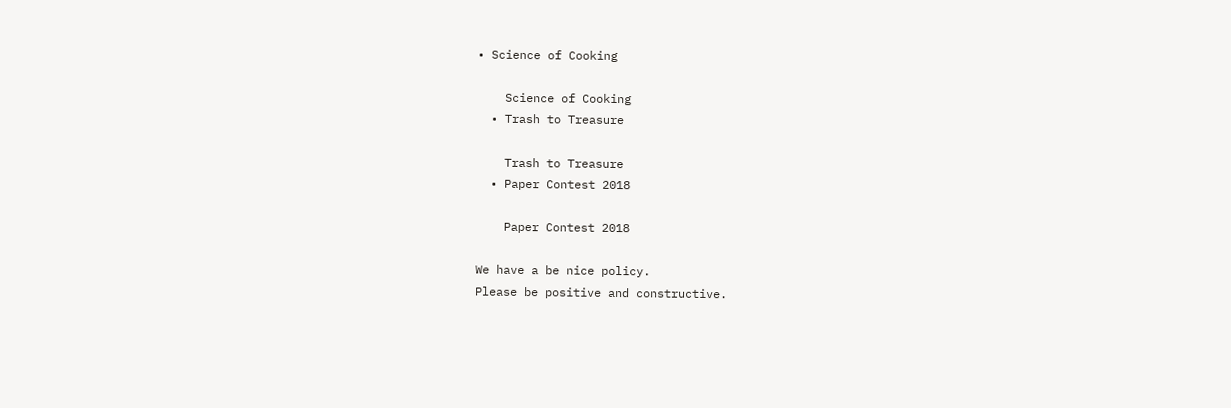• Science of Cooking

    Science of Cooking
  • Trash to Treasure

    Trash to Treasure
  • Paper Contest 2018

    Paper Contest 2018

We have a be nice policy.
Please be positive and constructive.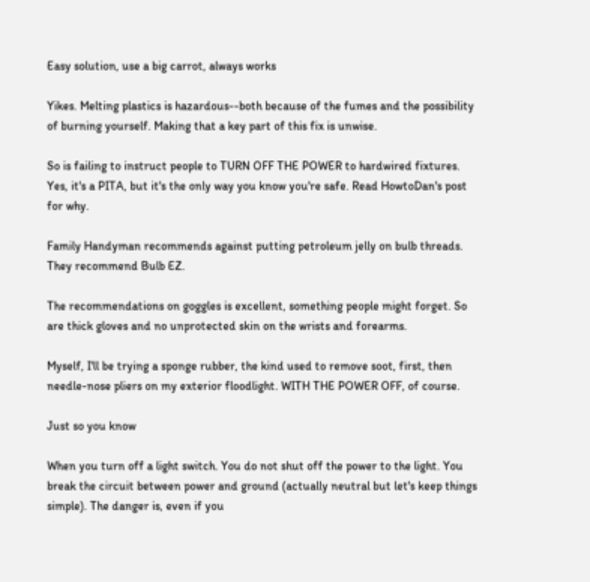Easy solution, use a big carrot, always works

Yikes. Melting plastics is hazardous--both because of the fumes and the possibility of burning yourself. Making that a key part of this fix is unwise.

So is failing to instruct people to TURN OFF THE POWER to hardwired fixtures. Yes, it's a PITA, but it's the only way you know you're safe. Read HowtoDan's post for why.

Family Handyman recommends against putting petroleum jelly on bulb threads. They recommend Bulb EZ.

The recommendations on goggles is excellent, something people might forget. So are thick gloves and no unprotected skin on the wrists and forearms.

Myself, I'll be trying a sponge rubber, the kind used to remove soot, first, then needle-nose pliers on my exterior floodlight. WITH THE POWER OFF, of course.

Just so you know

When you turn off a light switch. You do not shut off the power to the light. You break the circuit between power and ground (actually neutral but let's keep things simple). The danger is, even if you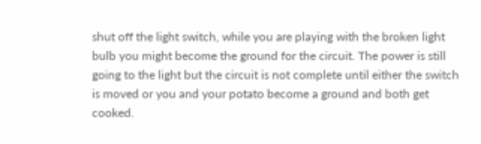shut off the light switch, while you are playing with the broken light bulb you might become the ground for the circuit. The power is still going to the light but the circuit is not complete until either the switch is moved or you and your potato become a ground and both get cooked.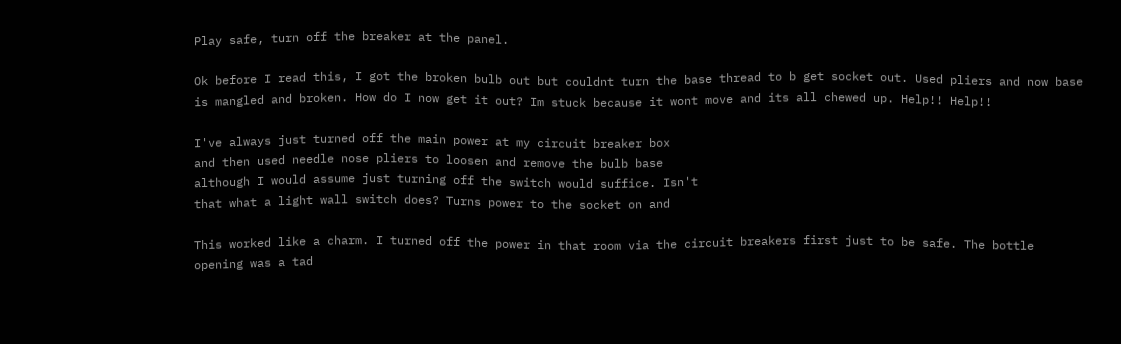Play safe, turn off the breaker at the panel.

Ok before I read this, I got the broken bulb out but couldnt turn the base thread to b get socket out. Used pliers and now base is mangled and broken. How do I now get it out? Im stuck because it wont move and its all chewed up. Help!! Help!!

I've always just turned off the main power at my circuit breaker box
and then used needle nose pliers to loosen and remove the bulb base
although I would assume just turning off the switch would suffice. Isn't
that what a light wall switch does? Turns power to the socket on and

This worked like a charm. I turned off the power in that room via the circuit breakers first just to be safe. The bottle opening was a tad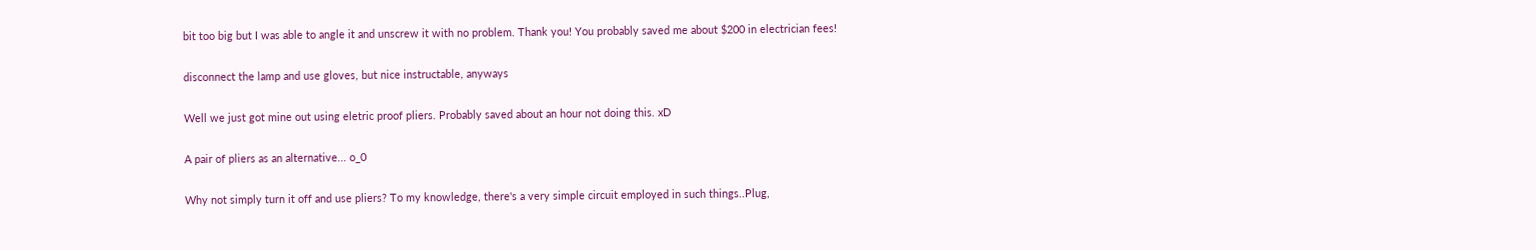bit too big but I was able to angle it and unscrew it with no problem. Thank you! You probably saved me about $200 in electrician fees!

disconnect the lamp and use gloves, but nice instructable, anyways

Well we just got mine out using eletric proof pliers. Probably saved about an hour not doing this. xD

A pair of pliers as an alternative... o_0

Why not simply turn it off and use pliers? To my knowledge, there's a very simple circuit employed in such things..Plug,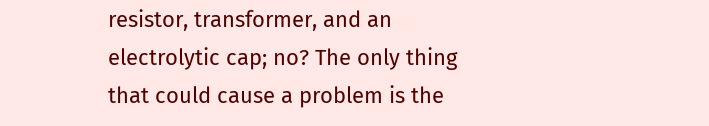resistor, transformer, and an electrolytic cap; no? The only thing that could cause a problem is the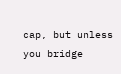cap, but unless you bridge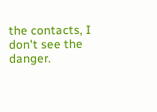the contacts, I don't see the danger.